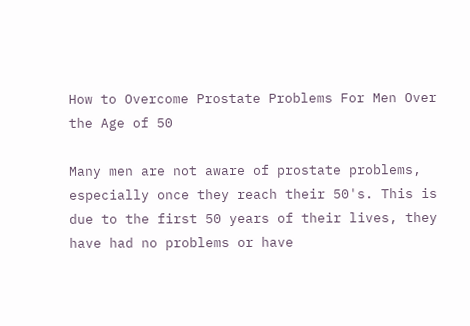How to Overcome Prostate Problems For Men Over the Age of 50

Many men are not aware of prostate problems, especially once they reach their 50's. This is due to the first 50 years of their lives, they have had no problems or have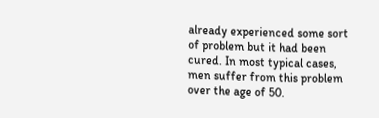already experienced some sort of problem but it had been cured. In most typical cases, men suffer from this problem over the age of 50.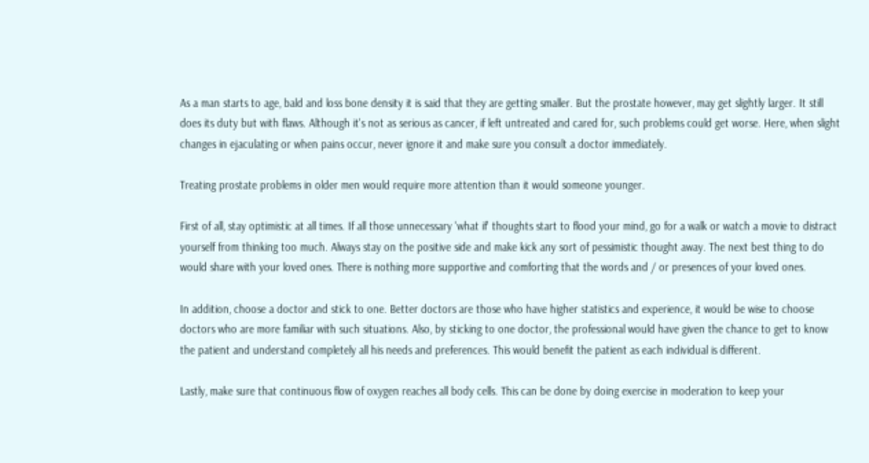As a man starts to age, bald and loss bone density it is said that they are getting smaller. But the prostate however, may get slightly larger. It still does its duty but with flaws. Although it's not as serious as cancer, if left untreated and cared for, such problems could get worse. Here, when slight changes in ejaculating or when pains occur, never ignore it and make sure you consult a doctor immediately.

Treating prostate problems in older men would require more attention than it would someone younger.

First of all, stay optimistic at all times. If all those unnecessary 'what if' thoughts start to flood your mind, go for a walk or watch a movie to distract yourself from thinking too much. Always stay on the positive side and make kick any sort of pessimistic thought away. The next best thing to do would share with your loved ones. There is nothing more supportive and comforting that the words and / or presences of your loved ones.

In addition, choose a doctor and stick to one. Better doctors are those who have higher statistics and experience, it would be wise to choose doctors who are more familiar with such situations. Also, by sticking to one doctor, the professional would have given the chance to get to know the patient and understand completely all his needs and preferences. This would benefit the patient as each individual is different.

Lastly, make sure that continuous flow of oxygen reaches all body cells. This can be done by doing exercise in moderation to keep your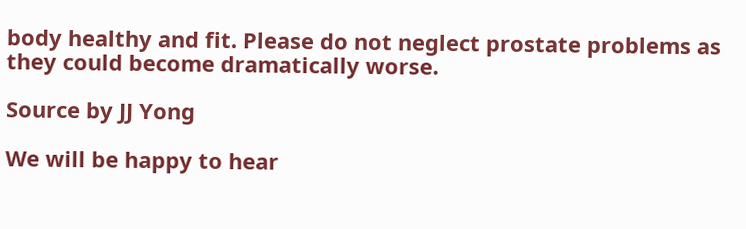body healthy and fit. Please do not neglect prostate problems as they could become dramatically worse.

Source by JJ Yong

We will be happy to hear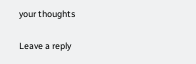your thoughts

Leave a reply